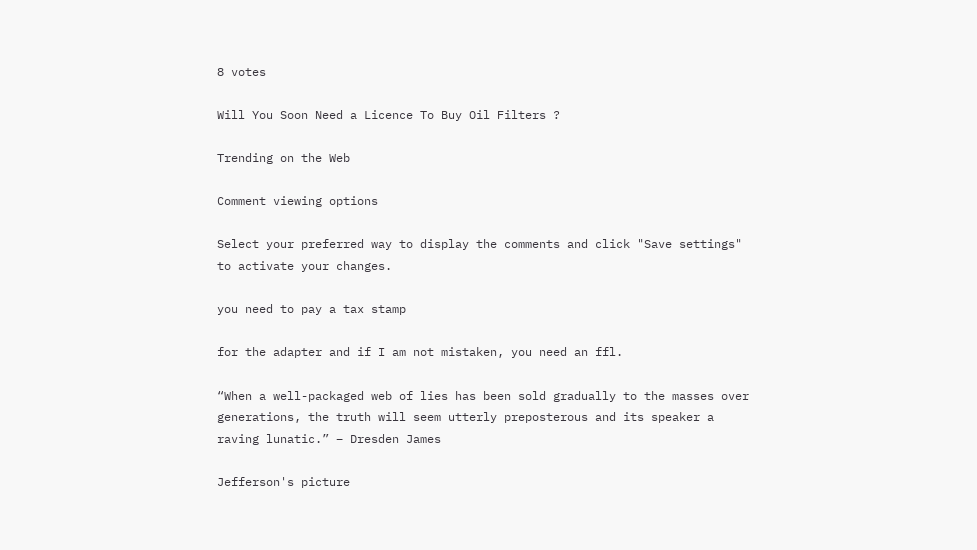8 votes

Will You Soon Need a Licence To Buy Oil Filters ?

Trending on the Web

Comment viewing options

Select your preferred way to display the comments and click "Save settings" to activate your changes.

you need to pay a tax stamp

for the adapter and if I am not mistaken, you need an ffl.

“When a well-packaged web of lies has been sold gradually to the masses over generations, the truth will seem utterly preposterous and its speaker a raving lunatic.” – Dresden James

Jefferson's picture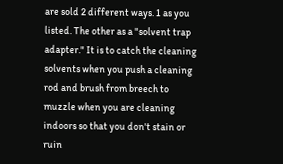are sold 2 different ways. 1 as you listed. The other as a "solvent trap adapter." It is to catch the cleaning solvents when you push a cleaning rod and brush from breech to muzzle when you are cleaning indoors so that you don't stain or ruin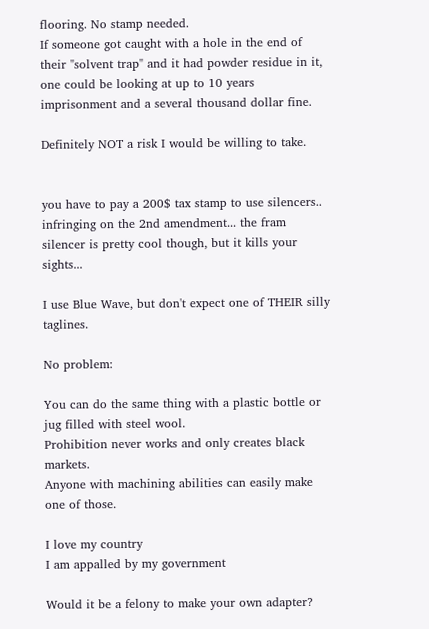flooring. No stamp needed.
If someone got caught with a hole in the end of their "solvent trap" and it had powder residue in it, one could be looking at up to 10 years imprisonment and a several thousand dollar fine.

Definitely NOT a risk I would be willing to take.


you have to pay a 200$ tax stamp to use silencers.. infringing on the 2nd amendment... the fram silencer is pretty cool though, but it kills your sights...

I use Blue Wave, but don't expect one of THEIR silly taglines.

No problem:

You can do the same thing with a plastic bottle or jug filled with steel wool.
Prohibition never works and only creates black markets.
Anyone with machining abilities can easily make one of those.

I love my country
I am appalled by my government

Would it be a felony to make your own adapter?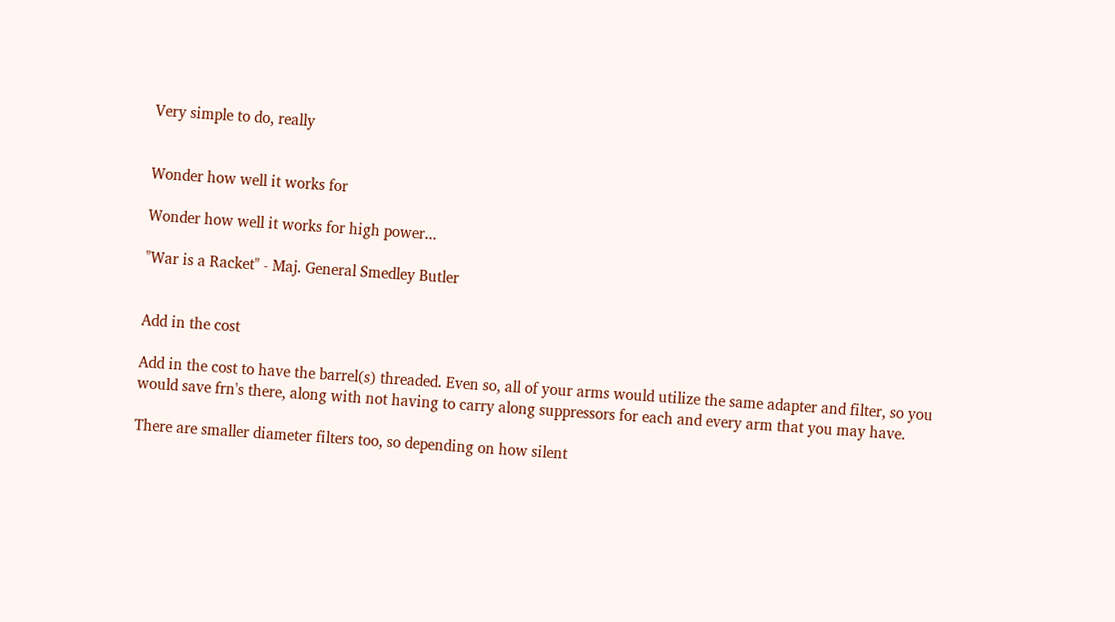Very simple to do, really


Wonder how well it works for

Wonder how well it works for high power...

"War is a Racket" - Maj. General Smedley Butler


Add in the cost

Add in the cost to have the barrel(s) threaded. Even so, all of your arms would utilize the same adapter and filter, so you would save frn's there, along with not having to carry along suppressors for each and every arm that you may have.

There are smaller diameter filters too, so depending on how silent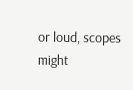or loud, scopes might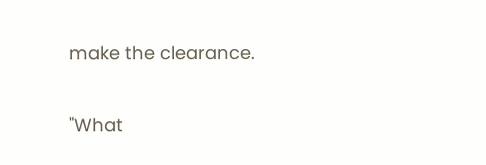make the clearance.

"What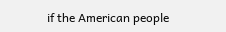if the American people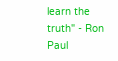learn the truth" - Ron Paul